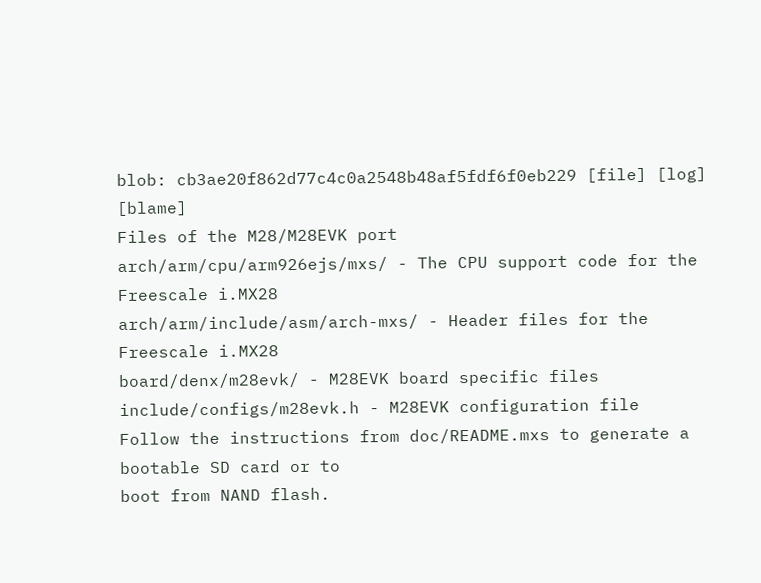blob: cb3ae20f862d77c4c0a2548b48af5fdf6f0eb229 [file] [log] [blame]
Files of the M28/M28EVK port
arch/arm/cpu/arm926ejs/mxs/ - The CPU support code for the Freescale i.MX28
arch/arm/include/asm/arch-mxs/ - Header files for the Freescale i.MX28
board/denx/m28evk/ - M28EVK board specific files
include/configs/m28evk.h - M28EVK configuration file
Follow the instructions from doc/README.mxs to generate a bootable SD card or to
boot from NAND flash.